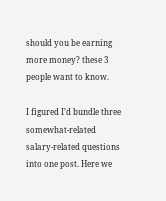should you be earning more money? these 3 people want to know.

I figured I’d bundle three somewhat-related salary-related questions into one post. Here we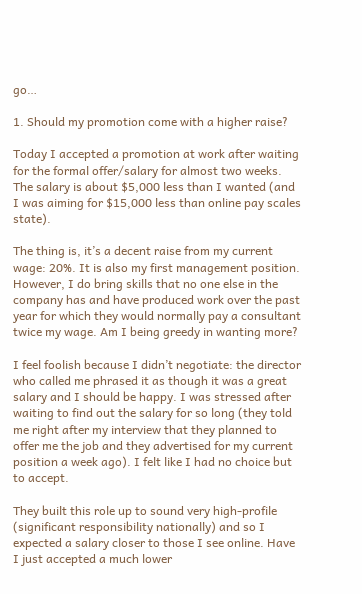go…

1. Should my promotion come with a higher raise?

Today I accepted a promotion at work after waiting for the formal offer/salary for almost two weeks. The salary is about $5,000 less than I wanted (and I was aiming for $15,000 less than online pay scales state).

The thing is, it’s a decent raise from my current wage: 20%. It is also my first management position. However, I do bring skills that no one else in the company has and have produced work over the past year for which they would normally pay a consultant twice my wage. Am I being greedy in wanting more?

I feel foolish because I didn’t negotiate: the director who called me phrased it as though it was a great salary and I should be happy. I was stressed after waiting to find out the salary for so long (they told me right after my interview that they planned to offer me the job and they advertised for my current position a week ago). I felt like I had no choice but to accept.

They built this role up to sound very high-profile (significant responsibility nationally) and so I expected a salary closer to those I see online. Have I just accepted a much lower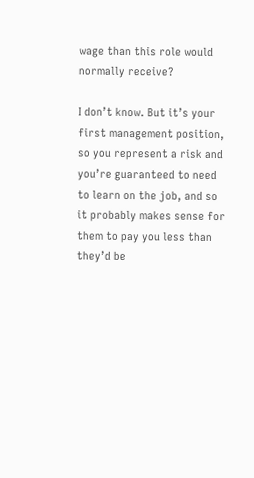wage than this role would normally receive?

I don’t know. But it’s your first management position, so you represent a risk and you’re guaranteed to need to learn on the job, and so it probably makes sense for them to pay you less than they’d be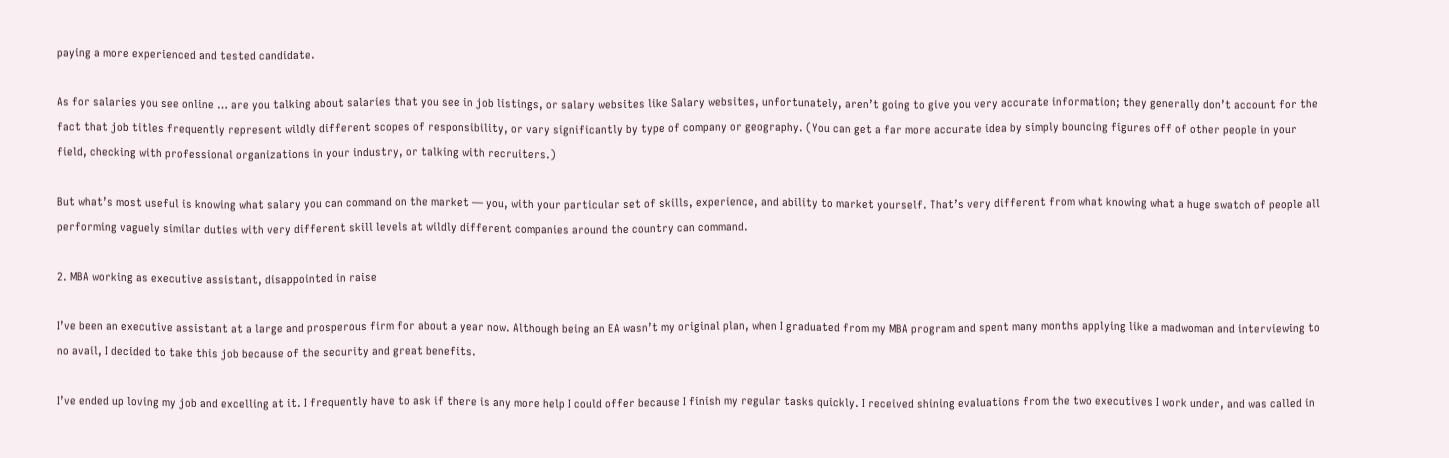paying a more experienced and tested candidate.

As for salaries you see online … are you talking about salaries that you see in job listings, or salary websites like Salary websites, unfortunately, aren’t going to give you very accurate information; they generally don’t account for the fact that job titles frequently represent wildly different scopes of responsibility, or vary significantly by type of company or geography. (You can get a far more accurate idea by simply bouncing figures off of other people in your field, checking with professional organizations in your industry, or talking with recruiters.)

But what’s most useful is knowing what salary you can command on the market — you, with your particular set of skills, experience, and ability to market yourself. That’s very different from what knowing what a huge swatch of people all performing vaguely similar duties with very different skill levels at wildly different companies around the country can command.

2. MBA working as executive assistant, disappointed in raise

I’ve been an executive assistant at a large and prosperous firm for about a year now. Although being an EA wasn’t my original plan, when I graduated from my MBA program and spent many months applying like a madwoman and interviewing to no avail, I decided to take this job because of the security and great benefits.

I’ve ended up loving my job and excelling at it. I frequently have to ask if there is any more help I could offer because I finish my regular tasks quickly. I received shining evaluations from the two executives I work under, and was called in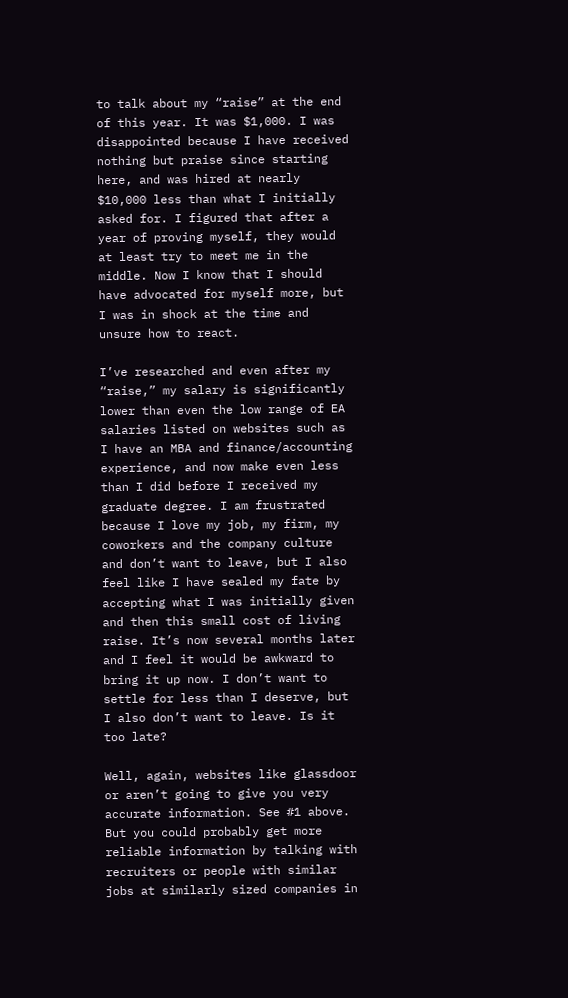to talk about my “raise” at the end of this year. It was $1,000. I was disappointed because I have received nothing but praise since starting here, and was hired at nearly $10,000 less than what I initially asked for. I figured that after a year of proving myself, they would at least try to meet me in the middle. Now I know that I should have advocated for myself more, but I was in shock at the time and unsure how to react.

I’ve researched and even after my “raise,” my salary is significantly lower than even the low range of EA salaries listed on websites such as I have an MBA and finance/accounting experience, and now make even less than I did before I received my graduate degree. I am frustrated because I love my job, my firm, my coworkers and the company culture and don’t want to leave, but I also feel like I have sealed my fate by accepting what I was initially given and then this small cost of living raise. It’s now several months later and I feel it would be awkward to bring it up now. I don’t want to settle for less than I deserve, but I also don’t want to leave. Is it too late?

Well, again, websites like glassdoor or aren’t going to give you very accurate information. See #1 above. But you could probably get more reliable information by talking with recruiters or people with similar jobs at similarly sized companies in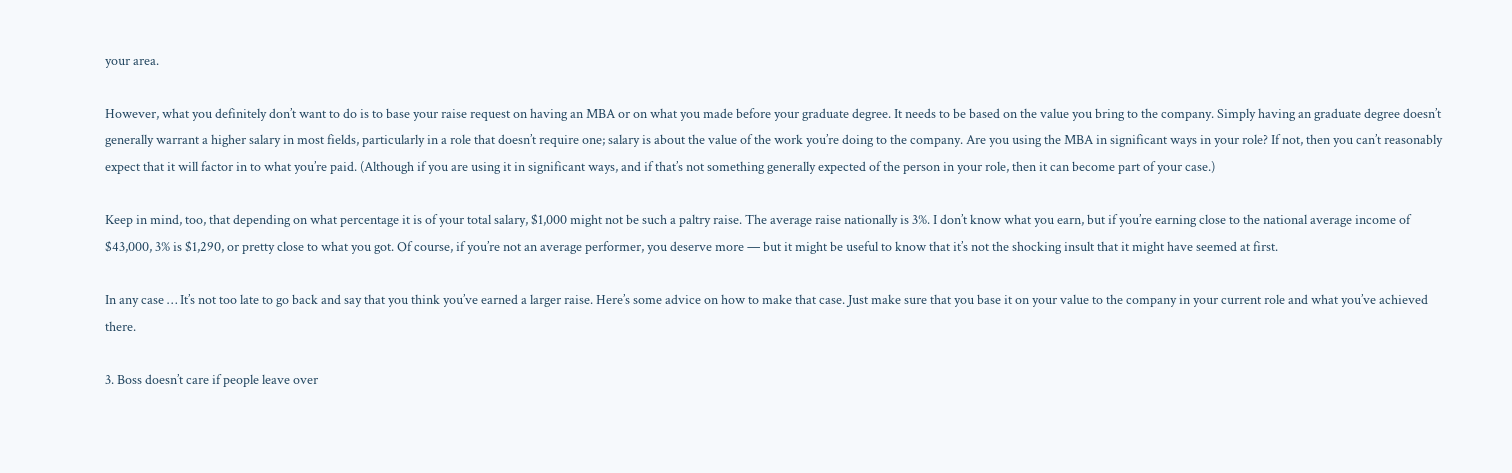your area.

However, what you definitely don’t want to do is to base your raise request on having an MBA or on what you made before your graduate degree. It needs to be based on the value you bring to the company. Simply having an graduate degree doesn’t generally warrant a higher salary in most fields, particularly in a role that doesn’t require one; salary is about the value of the work you’re doing to the company. Are you using the MBA in significant ways in your role? If not, then you can’t reasonably expect that it will factor in to what you’re paid. (Although if you are using it in significant ways, and if that’s not something generally expected of the person in your role, then it can become part of your case.)

Keep in mind, too, that depending on what percentage it is of your total salary, $1,000 might not be such a paltry raise. The average raise nationally is 3%. I don’t know what you earn, but if you’re earning close to the national average income of $43,000, 3% is $1,290, or pretty close to what you got. Of course, if you’re not an average performer, you deserve more — but it might be useful to know that it’s not the shocking insult that it might have seemed at first.

In any case … It’s not too late to go back and say that you think you’ve earned a larger raise. Here’s some advice on how to make that case. Just make sure that you base it on your value to the company in your current role and what you’ve achieved there.

3. Boss doesn’t care if people leave over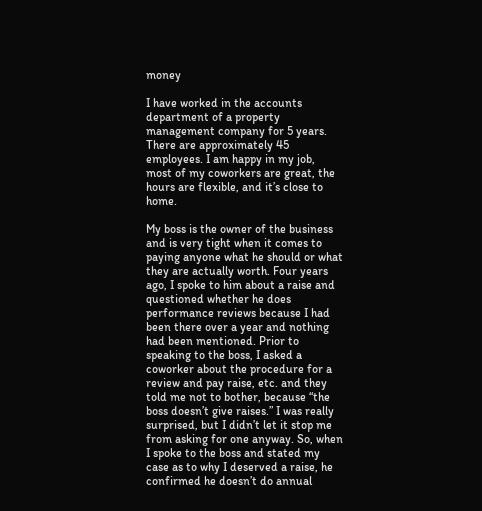money

I have worked in the accounts department of a property management company for 5 years. There are approximately 45 employees. I am happy in my job, most of my coworkers are great, the hours are flexible, and it’s close to home.

My boss is the owner of the business and is very tight when it comes to paying anyone what he should or what they are actually worth. Four years ago, I spoke to him about a raise and questioned whether he does performance reviews because I had been there over a year and nothing had been mentioned. Prior to speaking to the boss, I asked a coworker about the procedure for a review and pay raise, etc. and they told me not to bother, because “the boss doesn’t give raises.” I was really surprised, but I didn’t let it stop me from asking for one anyway. So, when I spoke to the boss and stated my case as to why I deserved a raise, he confirmed he doesn’t do annual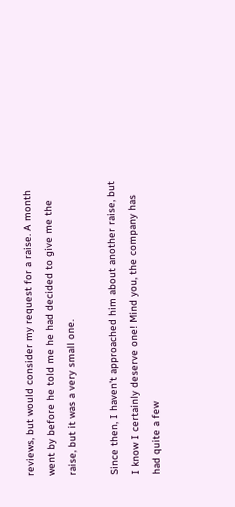reviews, but would consider my request for a raise. A month went by before he told me he had decided to give me the raise, but it was a very small one.

Since then, I haven’t approached him about another raise, but I know I certainly deserve one! Mind you, the company has had quite a few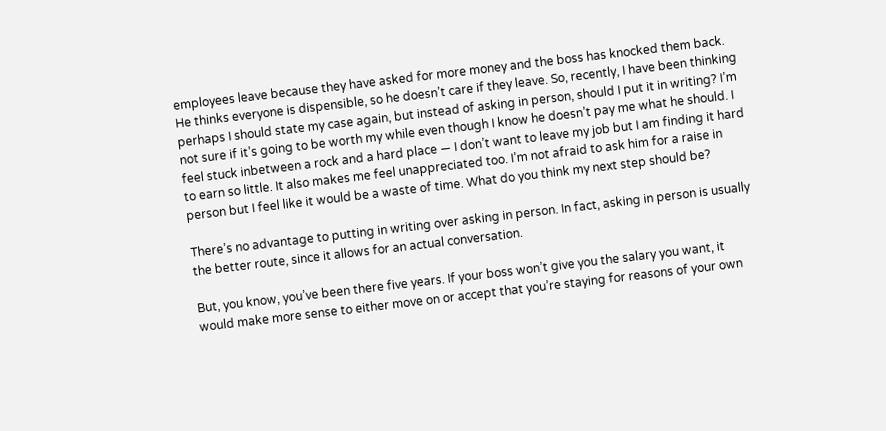employees leave because they have asked for more money and the boss has knocked them back. He thinks everyone is dispensible, so he doesn’t care if they leave. So, recently, I have been thinking perhaps I should state my case again, but instead of asking in person, should I put it in writing? I’m not sure if it’s going to be worth my while even though I know he doesn’t pay me what he should. I feel stuck inbetween a rock and a hard place — I don’t want to leave my job but I am finding it hard to earn so little. It also makes me feel unappreciated too. I’m not afraid to ask him for a raise in person but I feel like it would be a waste of time. What do you think my next step should be?

There’s no advantage to putting in writing over asking in person. In fact, asking in person is usually the better route, since it allows for an actual conversation.

But, you know, you’ve been there five years. If your boss won’t give you the salary you want, it would make more sense to either move on or accept that you’re staying for reasons of your own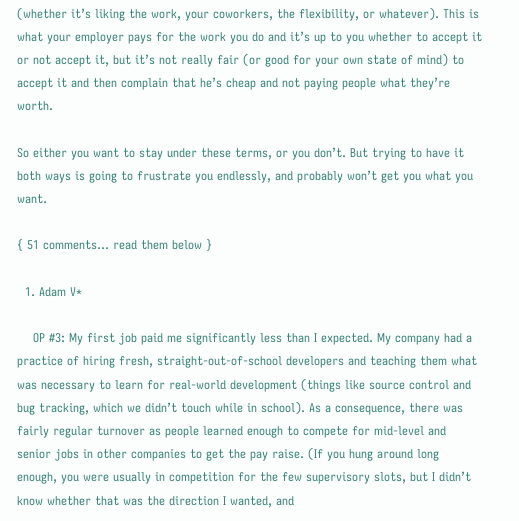(whether it’s liking the work, your coworkers, the flexibility, or whatever). This is what your employer pays for the work you do and it’s up to you whether to accept it or not accept it, but it’s not really fair (or good for your own state of mind) to accept it and then complain that he’s cheap and not paying people what they’re worth.

So either you want to stay under these terms, or you don’t. But trying to have it both ways is going to frustrate you endlessly, and probably won’t get you what you want.

{ 51 comments… read them below }

  1. Adam V*

    OP #3: My first job paid me significantly less than I expected. My company had a practice of hiring fresh, straight-out-of-school developers and teaching them what was necessary to learn for real-world development (things like source control and bug tracking, which we didn’t touch while in school). As a consequence, there was fairly regular turnover as people learned enough to compete for mid-level and senior jobs in other companies to get the pay raise. (If you hung around long enough, you were usually in competition for the few supervisory slots, but I didn’t know whether that was the direction I wanted, and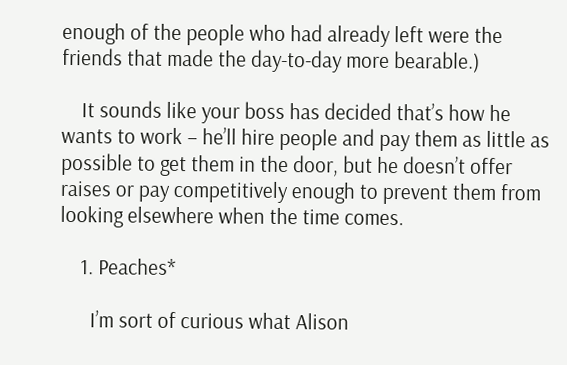enough of the people who had already left were the friends that made the day-to-day more bearable.)

    It sounds like your boss has decided that’s how he wants to work – he’ll hire people and pay them as little as possible to get them in the door, but he doesn’t offer raises or pay competitively enough to prevent them from looking elsewhere when the time comes.

    1. Peaches*

      I’m sort of curious what Alison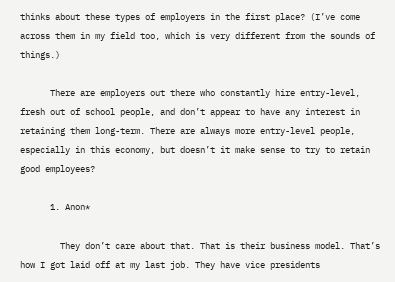thinks about these types of employers in the first place? (I’ve come across them in my field too, which is very different from the sounds of things.)

      There are employers out there who constantly hire entry-level, fresh out of school people, and don’t appear to have any interest in retaining them long-term. There are always more entry-level people, especially in this economy, but doesn’t it make sense to try to retain good employees?

      1. Anon*

        They don’t care about that. That is their business model. That’s how I got laid off at my last job. They have vice presidents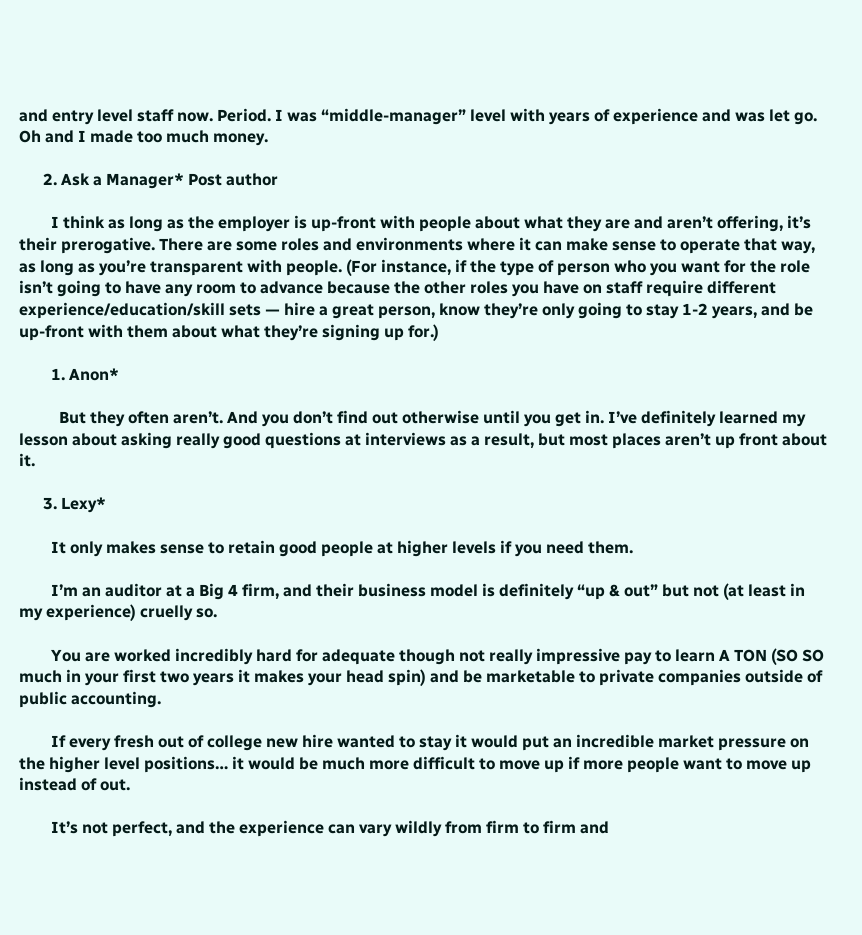and entry level staff now. Period. I was “middle-manager” level with years of experience and was let go. Oh and I made too much money.

      2. Ask a Manager* Post author

        I think as long as the employer is up-front with people about what they are and aren’t offering, it’s their prerogative. There are some roles and environments where it can make sense to operate that way, as long as you’re transparent with people. (For instance, if the type of person who you want for the role isn’t going to have any room to advance because the other roles you have on staff require different experience/education/skill sets — hire a great person, know they’re only going to stay 1-2 years, and be up-front with them about what they’re signing up for.)

        1. Anon*

          But they often aren’t. And you don’t find out otherwise until you get in. I’ve definitely learned my lesson about asking really good questions at interviews as a result, but most places aren’t up front about it.

      3. Lexy*

        It only makes sense to retain good people at higher levels if you need them.

        I’m an auditor at a Big 4 firm, and their business model is definitely “up & out” but not (at least in my experience) cruelly so.

        You are worked incredibly hard for adequate though not really impressive pay to learn A TON (SO SO much in your first two years it makes your head spin) and be marketable to private companies outside of public accounting.

        If every fresh out of college new hire wanted to stay it would put an incredible market pressure on the higher level positions… it would be much more difficult to move up if more people want to move up instead of out.

        It’s not perfect, and the experience can vary wildly from firm to firm and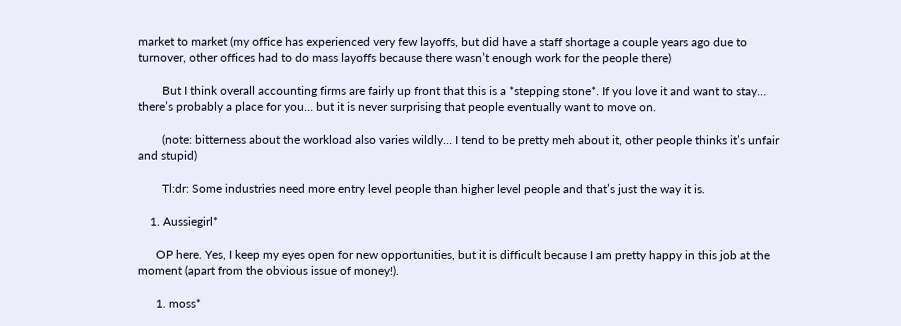market to market (my office has experienced very few layoffs, but did have a staff shortage a couple years ago due to turnover, other offices had to do mass layoffs because there wasn’t enough work for the people there)

        But I think overall accounting firms are fairly up front that this is a *stepping stone*. If you love it and want to stay… there’s probably a place for you… but it is never surprising that people eventually want to move on.

        (note: bitterness about the workload also varies wildly… I tend to be pretty meh about it, other people thinks it’s unfair and stupid)

        Tl:dr: Some industries need more entry level people than higher level people and that’s just the way it is.

    1. Aussiegirl*

      OP here. Yes, I keep my eyes open for new opportunities, but it is difficult because I am pretty happy in this job at the moment (apart from the obvious issue of money!).

      1. moss*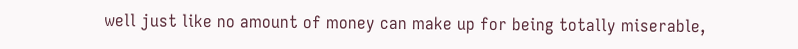well just like no amount of money can make up for being totally miserable,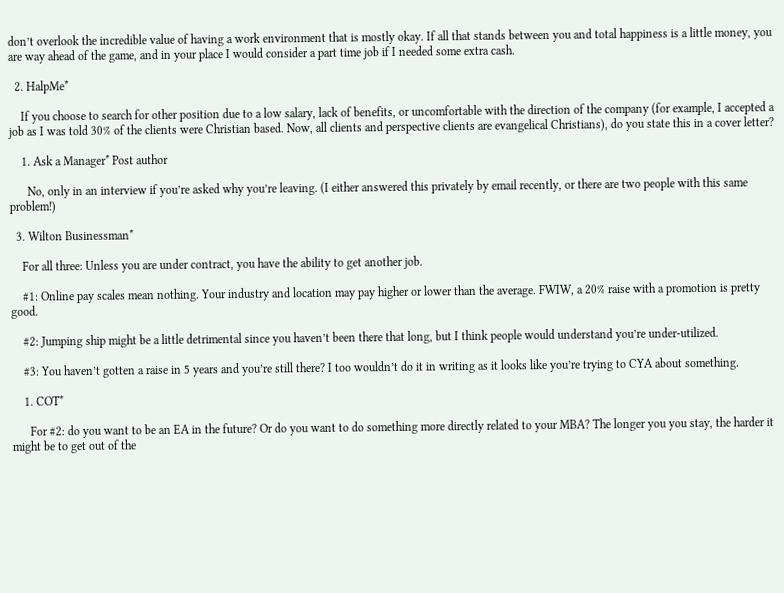don’t overlook the incredible value of having a work environment that is mostly okay. If all that stands between you and total happiness is a little money, you are way ahead of the game, and in your place I would consider a part time job if I needed some extra cash.

  2. HalpMe*

    If you choose to search for other position due to a low salary, lack of benefits, or uncomfortable with the direction of the company (for example, I accepted a job as I was told 30% of the clients were Christian based. Now, all clients and perspective clients are evangelical Christians), do you state this in a cover letter?

    1. Ask a Manager* Post author

      No, only in an interview if you’re asked why you’re leaving. (I either answered this privately by email recently, or there are two people with this same problem!)

  3. Wilton Businessman*

    For all three: Unless you are under contract, you have the ability to get another job.

    #1: Online pay scales mean nothing. Your industry and location may pay higher or lower than the average. FWIW, a 20% raise with a promotion is pretty good.

    #2: Jumping ship might be a little detrimental since you haven’t been there that long, but I think people would understand you’re under-utilized.

    #3: You haven’t gotten a raise in 5 years and you’re still there? I too wouldn’t do it in writing as it looks like you’re trying to CYA about something.

    1. COT*

      For #2: do you want to be an EA in the future? Or do you want to do something more directly related to your MBA? The longer you you stay, the harder it might be to get out of the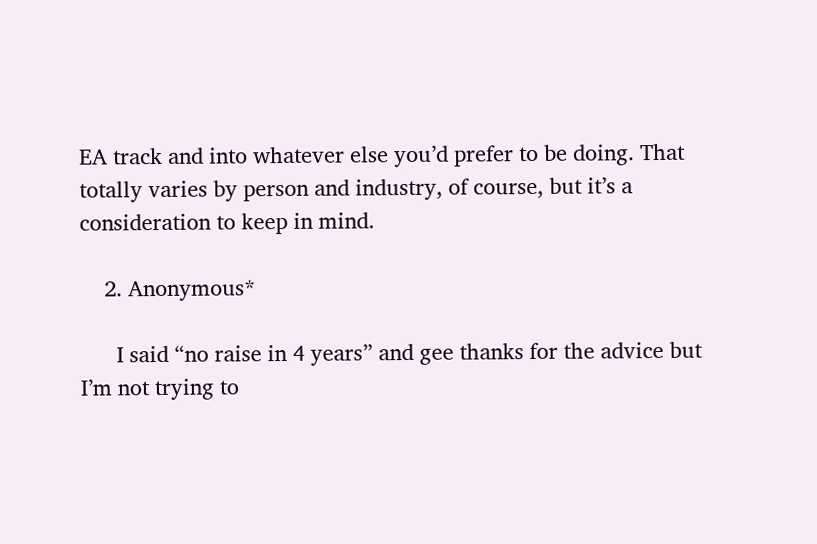EA track and into whatever else you’d prefer to be doing. That totally varies by person and industry, of course, but it’s a consideration to keep in mind.

    2. Anonymous*

      I said “no raise in 4 years” and gee thanks for the advice but I’m not trying to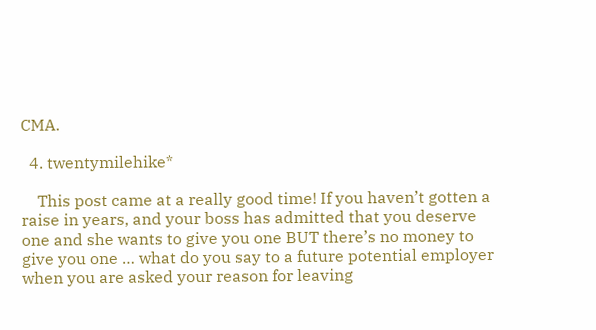CMA.

  4. twentymilehike*

    This post came at a really good time! If you haven’t gotten a raise in years, and your boss has admitted that you deserve one and she wants to give you one BUT there’s no money to give you one … what do you say to a future potential employer when you are asked your reason for leaving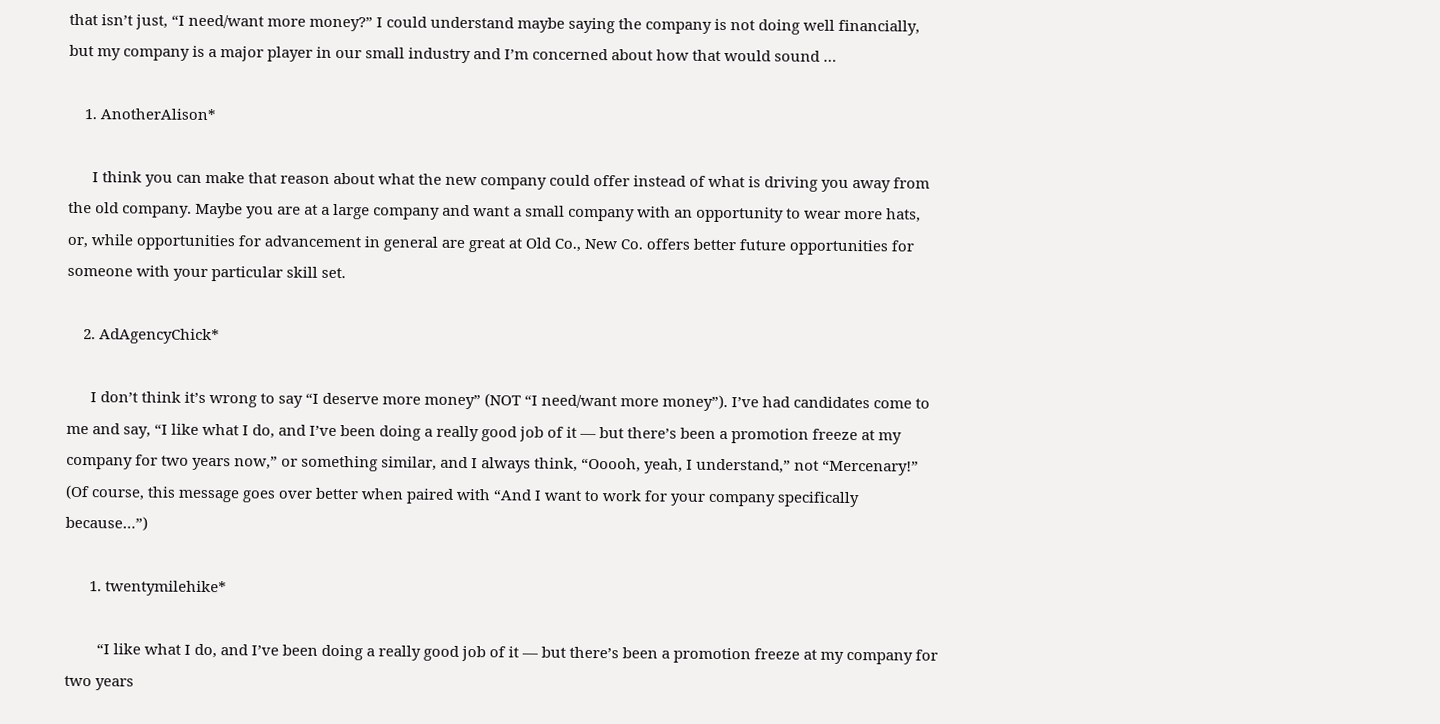that isn’t just, “I need/want more money?” I could understand maybe saying the company is not doing well financially, but my company is a major player in our small industry and I’m concerned about how that would sound …

    1. AnotherAlison*

      I think you can make that reason about what the new company could offer instead of what is driving you away from the old company. Maybe you are at a large company and want a small company with an opportunity to wear more hats, or, while opportunities for advancement in general are great at Old Co., New Co. offers better future opportunities for someone with your particular skill set.

    2. AdAgencyChick*

      I don’t think it’s wrong to say “I deserve more money” (NOT “I need/want more money”). I’ve had candidates come to me and say, “I like what I do, and I’ve been doing a really good job of it — but there’s been a promotion freeze at my company for two years now,” or something similar, and I always think, “Ooooh, yeah, I understand,” not “Mercenary!” (Of course, this message goes over better when paired with “And I want to work for your company specifically because…”)

      1. twentymilehike*

        “I like what I do, and I’ve been doing a really good job of it — but there’s been a promotion freeze at my company for two years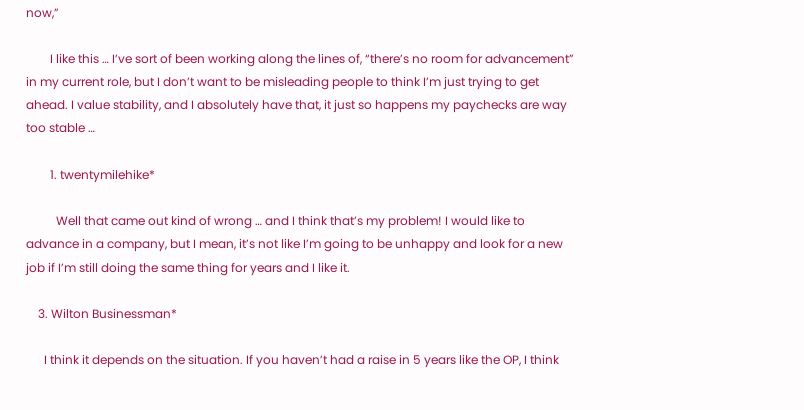now,”

        I like this … I’ve sort of been working along the lines of, “there’s no room for advancement” in my current role, but I don’t want to be misleading people to think I’m just trying to get ahead. I value stability, and I absolutely have that, it just so happens my paychecks are way too stable …

        1. twentymilehike*

          Well that came out kind of wrong … and I think that’s my problem! I would like to advance in a company, but I mean, it’s not like I’m going to be unhappy and look for a new job if I’m still doing the same thing for years and I like it.

    3. Wilton Businessman*

      I think it depends on the situation. If you haven’t had a raise in 5 years like the OP, I think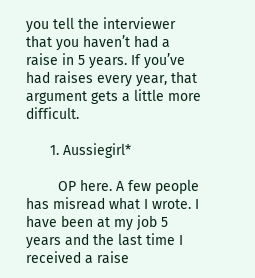you tell the interviewer that you haven’t had a raise in 5 years. If you’ve had raises every year, that argument gets a little more difficult.

      1. Aussiegirl*

        OP here. A few people has misread what I wrote. I have been at my job 5 years and the last time I received a raise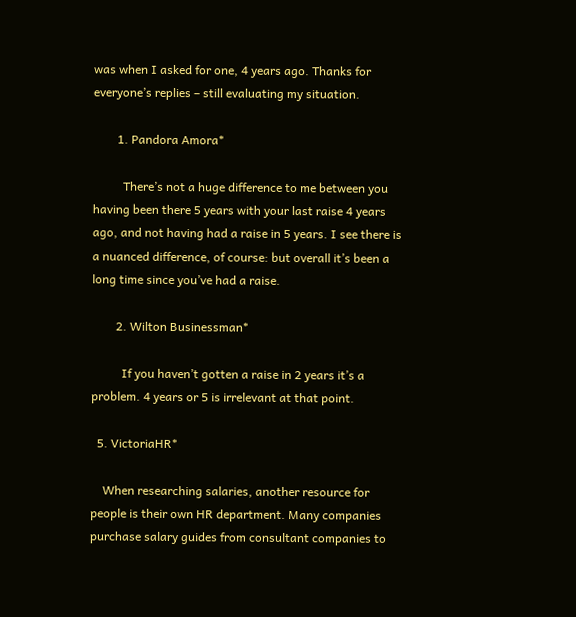was when I asked for one, 4 years ago. Thanks for everyone’s replies – still evaluating my situation.

        1. Pandora Amora*

          There’s not a huge difference to me between you having been there 5 years with your last raise 4 years ago, and not having had a raise in 5 years. I see there is a nuanced difference, of course: but overall it’s been a long time since you’ve had a raise.

        2. Wilton Businessman*

          If you haven’t gotten a raise in 2 years it’s a problem. 4 years or 5 is irrelevant at that point.

  5. VictoriaHR*

    When researching salaries, another resource for people is their own HR department. Many companies purchase salary guides from consultant companies to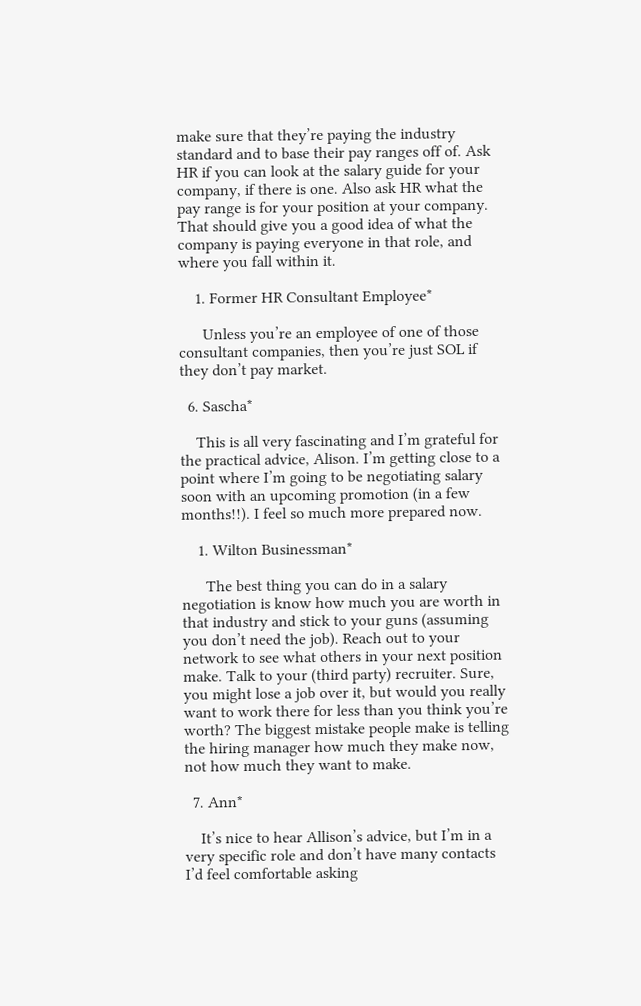make sure that they’re paying the industry standard and to base their pay ranges off of. Ask HR if you can look at the salary guide for your company, if there is one. Also ask HR what the pay range is for your position at your company. That should give you a good idea of what the company is paying everyone in that role, and where you fall within it.

    1. Former HR Consultant Employee*

      Unless you’re an employee of one of those consultant companies, then you’re just SOL if they don’t pay market.

  6. Sascha*

    This is all very fascinating and I’m grateful for the practical advice, Alison. I’m getting close to a point where I’m going to be negotiating salary soon with an upcoming promotion (in a few months!!). I feel so much more prepared now.

    1. Wilton Businessman*

      The best thing you can do in a salary negotiation is know how much you are worth in that industry and stick to your guns (assuming you don’t need the job). Reach out to your network to see what others in your next position make. Talk to your (third party) recruiter. Sure, you might lose a job over it, but would you really want to work there for less than you think you’re worth? The biggest mistake people make is telling the hiring manager how much they make now, not how much they want to make.

  7. Ann*

    It’s nice to hear Allison’s advice, but I’m in a very specific role and don’t have many contacts I’d feel comfortable asking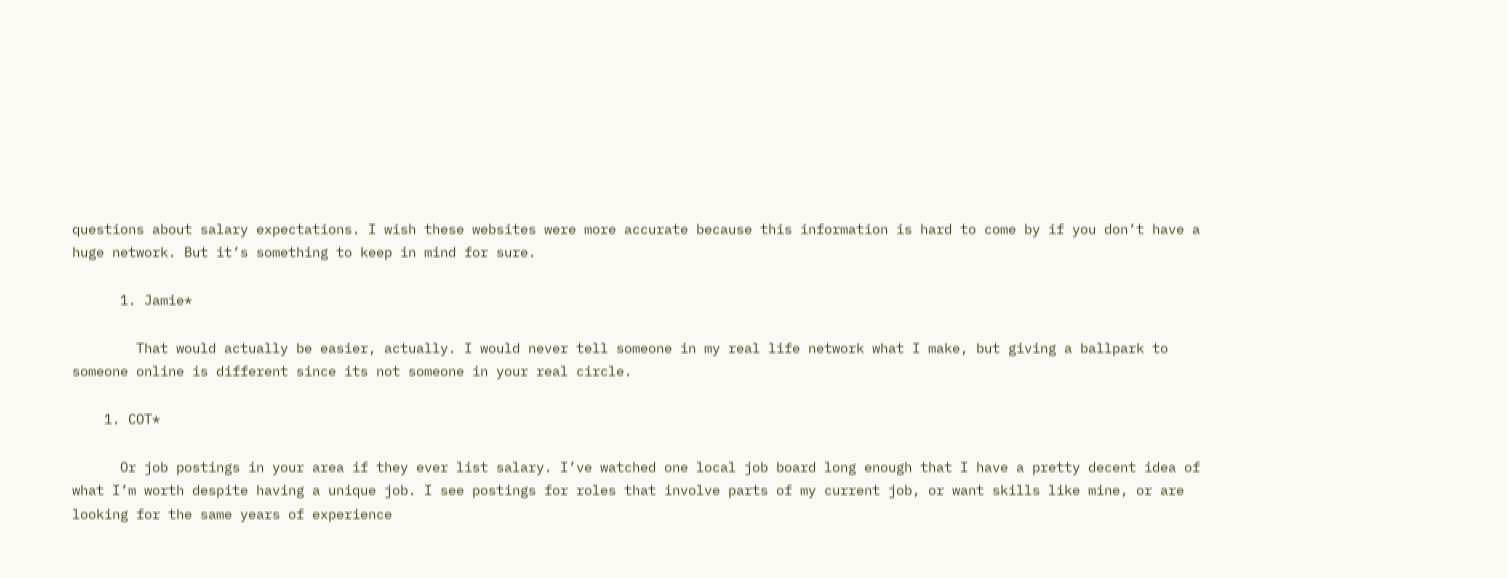questions about salary expectations. I wish these websites were more accurate because this information is hard to come by if you don’t have a huge network. But it’s something to keep in mind for sure.

      1. Jamie*

        That would actually be easier, actually. I would never tell someone in my real life network what I make, but giving a ballpark to someone online is different since its not someone in your real circle.

    1. COT*

      Or job postings in your area if they ever list salary. I’ve watched one local job board long enough that I have a pretty decent idea of what I’m worth despite having a unique job. I see postings for roles that involve parts of my current job, or want skills like mine, or are looking for the same years of experience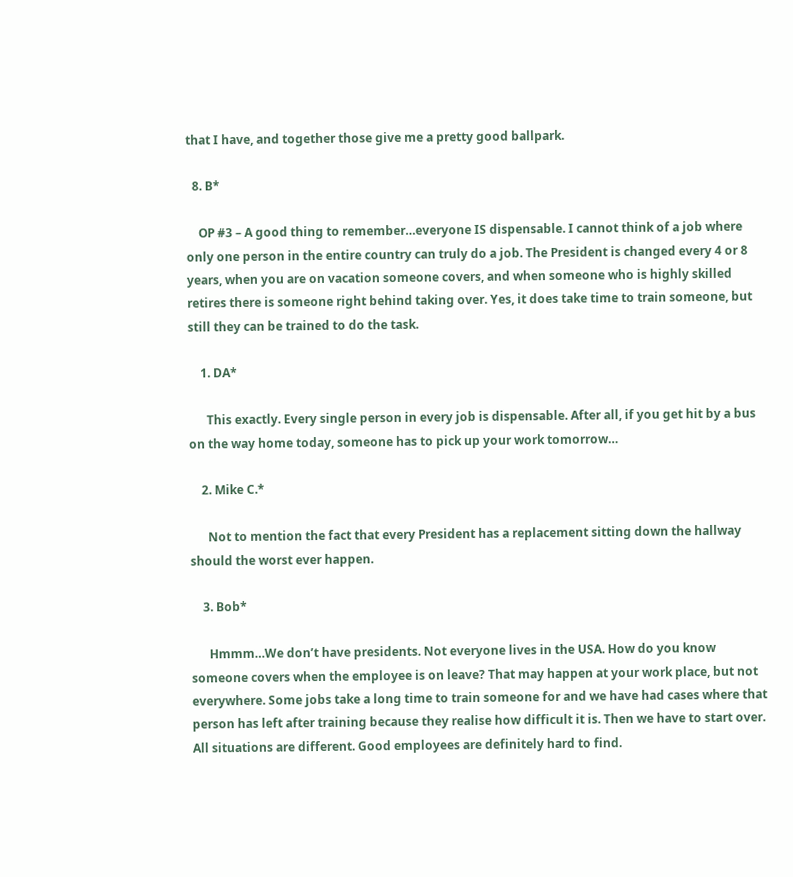that I have, and together those give me a pretty good ballpark.

  8. B*

    OP #3 – A good thing to remember…everyone IS dispensable. I cannot think of a job where only one person in the entire country can truly do a job. The President is changed every 4 or 8 years, when you are on vacation someone covers, and when someone who is highly skilled retires there is someone right behind taking over. Yes, it does take time to train someone, but still they can be trained to do the task.

    1. DA*

      This exactly. Every single person in every job is dispensable. After all, if you get hit by a bus on the way home today, someone has to pick up your work tomorrow…

    2. Mike C.*

      Not to mention the fact that every President has a replacement sitting down the hallway should the worst ever happen.

    3. Bob*

      Hmmm…We don’t have presidents. Not everyone lives in the USA. How do you know someone covers when the employee is on leave? That may happen at your work place, but not everywhere. Some jobs take a long time to train someone for and we have had cases where that person has left after training because they realise how difficult it is. Then we have to start over. All situations are different. Good employees are definitely hard to find.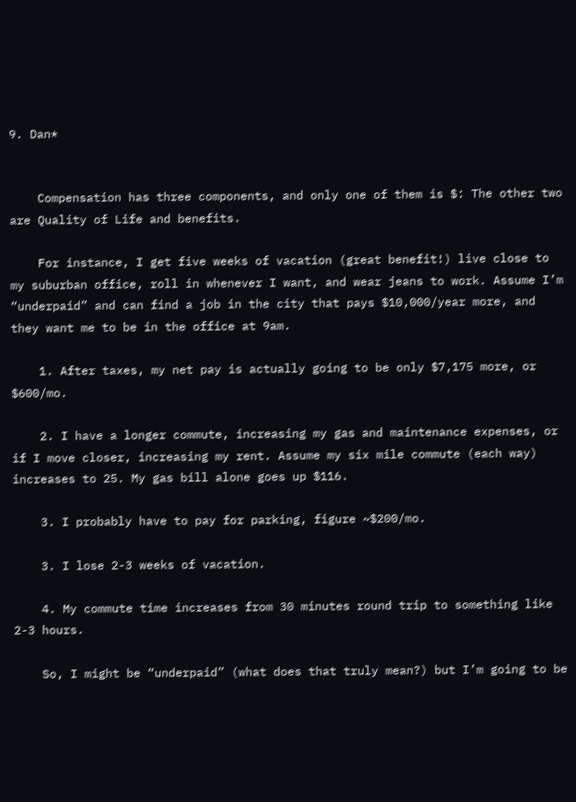9. Dan*


    Compensation has three components, and only one of them is $: The other two are Quality of Life and benefits.

    For instance, I get five weeks of vacation (great benefit!) live close to my suburban office, roll in whenever I want, and wear jeans to work. Assume I’m “underpaid” and can find a job in the city that pays $10,000/year more, and they want me to be in the office at 9am.

    1. After taxes, my net pay is actually going to be only $7,175 more, or $600/mo.

    2. I have a longer commute, increasing my gas and maintenance expenses, or if I move closer, increasing my rent. Assume my six mile commute (each way) increases to 25. My gas bill alone goes up $116.

    3. I probably have to pay for parking, figure ~$200/mo.

    3. I lose 2-3 weeks of vacation.

    4. My commute time increases from 30 minutes round trip to something like 2-3 hours.

    So, I might be “underpaid” (what does that truly mean?) but I’m going to be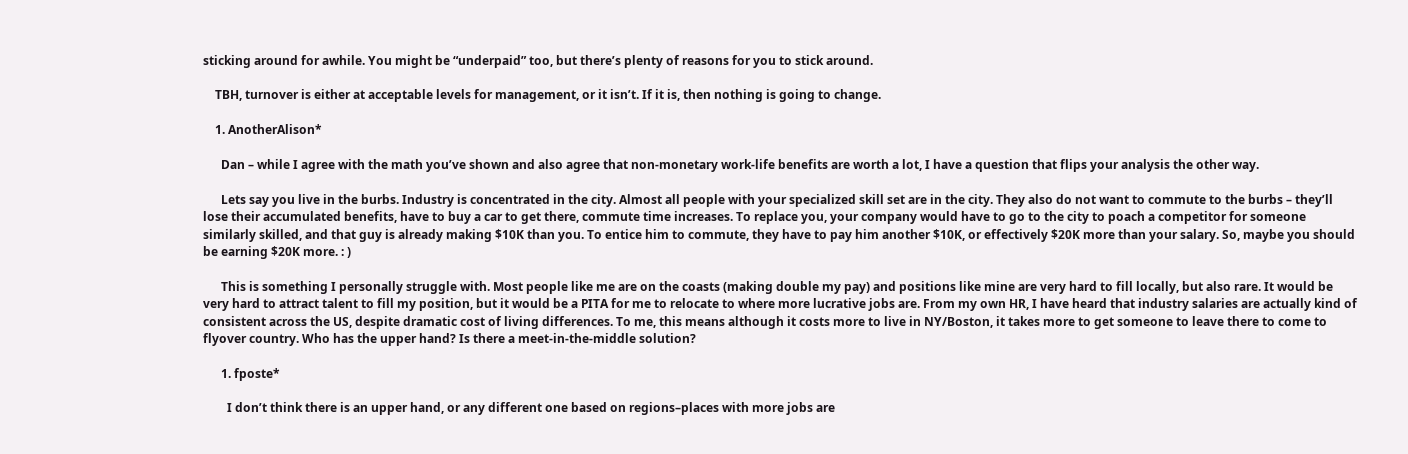sticking around for awhile. You might be “underpaid” too, but there’s plenty of reasons for you to stick around.

    TBH, turnover is either at acceptable levels for management, or it isn’t. If it is, then nothing is going to change.

    1. AnotherAlison*

      Dan – while I agree with the math you’ve shown and also agree that non-monetary work-life benefits are worth a lot, I have a question that flips your analysis the other way.

      Lets say you live in the burbs. Industry is concentrated in the city. Almost all people with your specialized skill set are in the city. They also do not want to commute to the burbs – they’ll lose their accumulated benefits, have to buy a car to get there, commute time increases. To replace you, your company would have to go to the city to poach a competitor for someone similarly skilled, and that guy is already making $10K than you. To entice him to commute, they have to pay him another $10K, or effectively $20K more than your salary. So, maybe you should be earning $20K more. : )

      This is something I personally struggle with. Most people like me are on the coasts (making double my pay) and positions like mine are very hard to fill locally, but also rare. It would be very hard to attract talent to fill my position, but it would be a PITA for me to relocate to where more lucrative jobs are. From my own HR, I have heard that industry salaries are actually kind of consistent across the US, despite dramatic cost of living differences. To me, this means although it costs more to live in NY/Boston, it takes more to get someone to leave there to come to flyover country. Who has the upper hand? Is there a meet-in-the-middle solution?

      1. fposte*

        I don’t think there is an upper hand, or any different one based on regions–places with more jobs are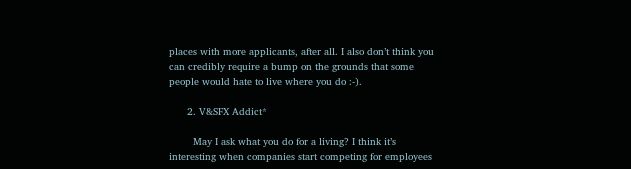places with more applicants, after all. I also don’t think you can credibly require a bump on the grounds that some people would hate to live where you do :-).

      2. V&SFX Addict*

        May I ask what you do for a living? I think it’s interesting when companies start competing for employees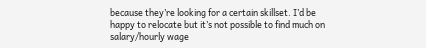because they’re looking for a certain skillset. I’d be happy to relocate but it’s not possible to find much on salary/hourly wage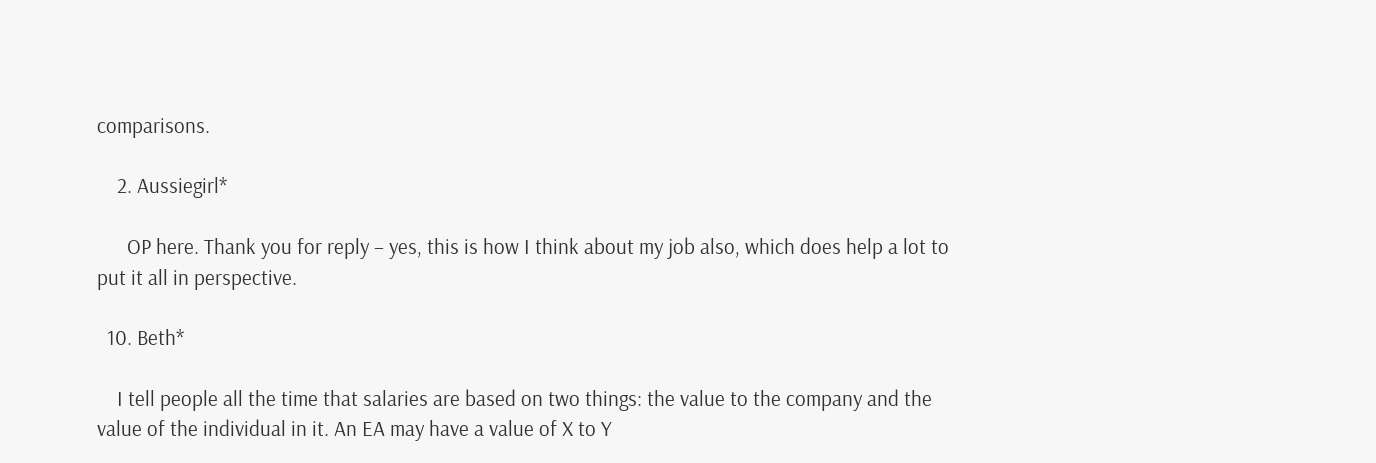comparisons.

    2. Aussiegirl*

      OP here. Thank you for reply – yes, this is how I think about my job also, which does help a lot to put it all in perspective.

  10. Beth*

    I tell people all the time that salaries are based on two things: the value to the company and the value of the individual in it. An EA may have a value of X to Y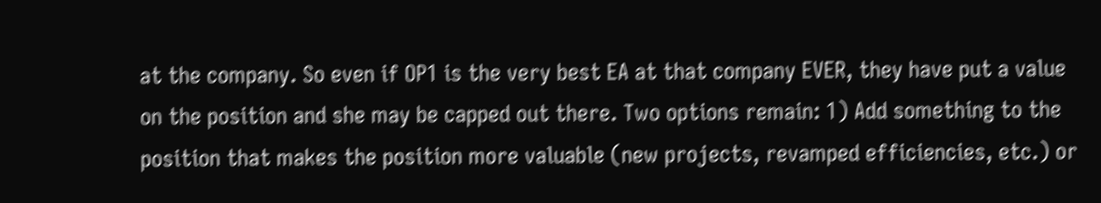at the company. So even if OP1 is the very best EA at that company EVER, they have put a value on the position and she may be capped out there. Two options remain: 1) Add something to the position that makes the position more valuable (new projects, revamped efficiencies, etc.) or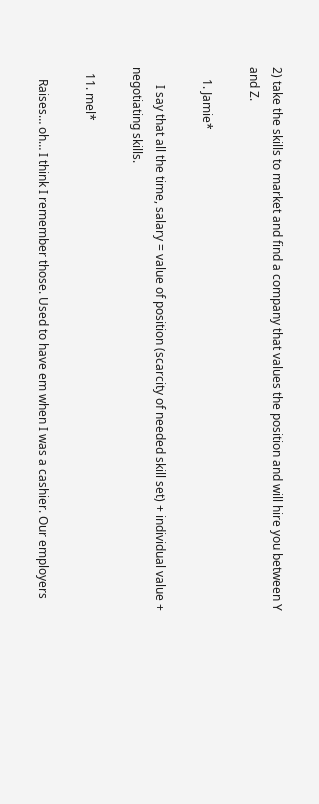2) take the skills to market and find a company that values the position and will hire you between Y and Z.

    1. Jamie*

      I say that all the time, salary = value of position (scarcity of needed skill set) + individual value + negotiating skills.

  11. mel*

    Raises… oh… I think I remember those. Used to have em when I was a cashier. Our employers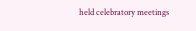held celebratory meetings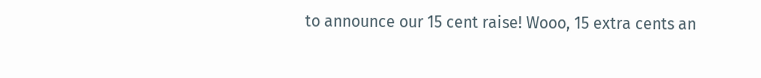to announce our 15 cent raise! Wooo, 15 extra cents an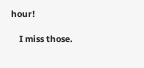hour!

    I miss those.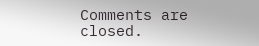Comments are closed.